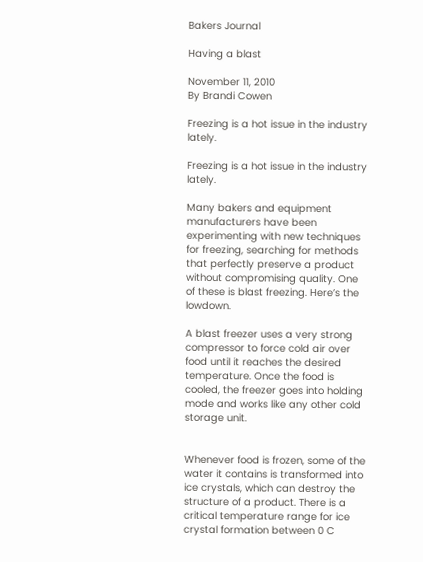Bakers Journal

Having a blast

November 11, 2010
By Brandi Cowen

Freezing is a hot issue in the industry lately.

Freezing is a hot issue in the industry lately.

Many bakers and equipment manufacturers have been experimenting with new techniques for freezing, searching for methods that perfectly preserve a product without compromising quality. One of these is blast freezing. Here’s the lowdown.

A blast freezer uses a very strong compressor to force cold air over food until it reaches the desired temperature. Once the food is cooled, the freezer goes into holding mode and works like any other cold storage unit.


Whenever food is frozen, some of the water it contains is transformed into ice crystals, which can destroy the structure of a product. There is a critical temperature range for ice crystal formation between 0 C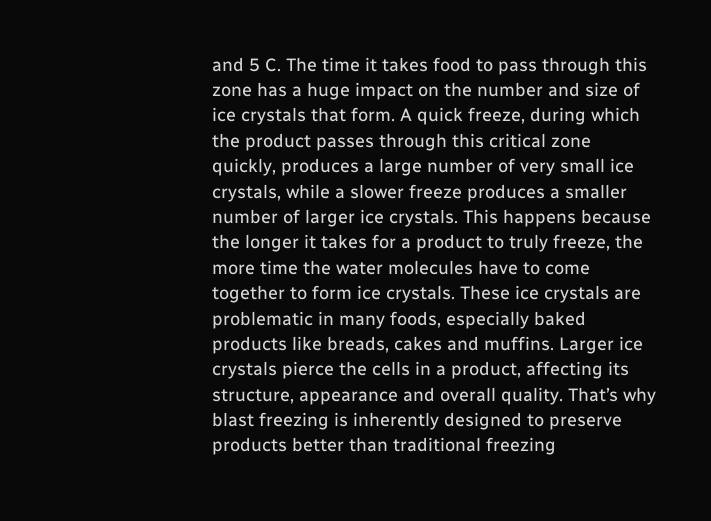and 5 C. The time it takes food to pass through this zone has a huge impact on the number and size of ice crystals that form. A quick freeze, during which the product passes through this critical zone quickly, produces a large number of very small ice crystals, while a slower freeze produces a smaller number of larger ice crystals. This happens because the longer it takes for a product to truly freeze, the more time the water molecules have to come together to form ice crystals. These ice crystals are problematic in many foods, especially baked products like breads, cakes and muffins. Larger ice crystals pierce the cells in a product, affecting its structure, appearance and overall quality. That’s why blast freezing is inherently designed to preserve products better than traditional freezing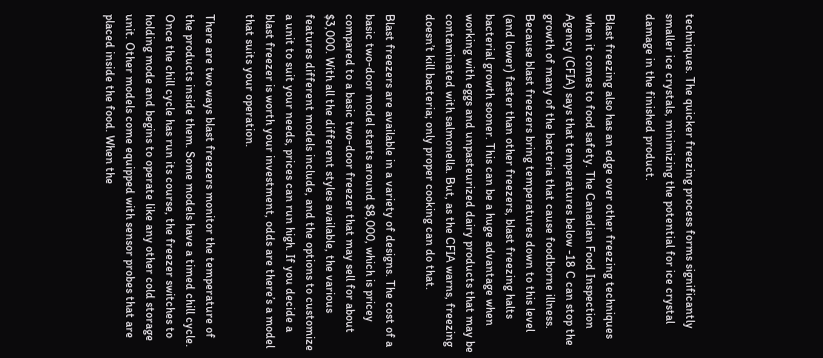techniques. The quicker freezing process forms significantly smaller ice crystals, minimizing the potential for ice crystal damage in the finished product.

Blast freezing also has an edge over other freezing techniques when it comes to food safety. The Canadian Food Inspection Agency (CFIA) says that temperatures below -18 C can stop the growth of many of the bacteria that cause foodborne illness. Because blast freezers bring temperatures down to this level (and lower) faster than other freezers, blast freezing halts bacterial growth sooner. This can be a huge advantage when working with eggs and unpasteurized dairy products that may be contaminated with salmonella. But, as the CFIA warns, freezing doesn’t kill bacteria; only proper cooking can do that.

Blast freezers are available in a variety of designs. The cost of a basic two-door model starts around $8,000, which is pricey compared to a basic two-door freezer that may sell for about $3,000. With all the different styles available, the various features different models include, and the options to customize a unit to suit your needs, prices can run high. If you decide a blast freezer is worth your investment, odds are there’s a model that suits your operation.

There are two ways blast freezers monitor the temperature of the products inside them. Some models have a timed chill cycle. Once the chill cycle has run its course, the freezer switches to holding mode and begins to operate like any other cold storage unit. Other models come equipped with sensor probes that are placed inside the food. When the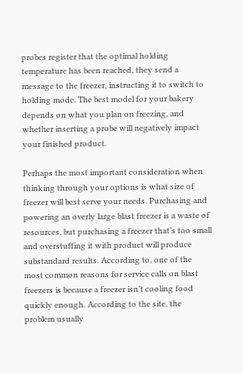probes register that the optimal holding temperature has been reached, they send a message to the freezer, instructing it to switch to holding mode. The best model for your bakery depends on what you plan on freezing, and whether inserting a probe will negatively impact your finished product.

Perhaps the most important consideration when thinking through your options is what size of freezer will best serve your needs. Purchasing and powering an overly large blast freezer is a waste of resources, but purchasing a freezer that’s too small and overstuffing it with product will produce substandard results. According to, one of the most common reasons for service calls on blast freezers is because a freezer isn’t cooling food quickly enough. According to the site, the problem usually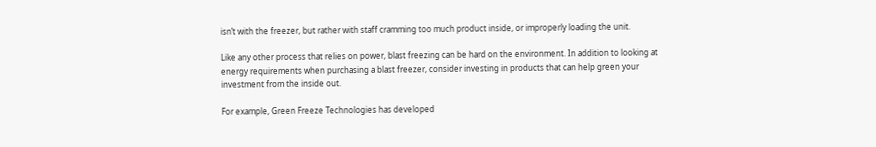isn’t with the freezer, but rather with staff cramming too much product inside, or improperly loading the unit.

Like any other process that relies on power, blast freezing can be hard on the environment. In addition to looking at energy requirements when purchasing a blast freezer, consider investing in products that can help green your investment from the inside out.

For example, Green Freeze Technologies has developed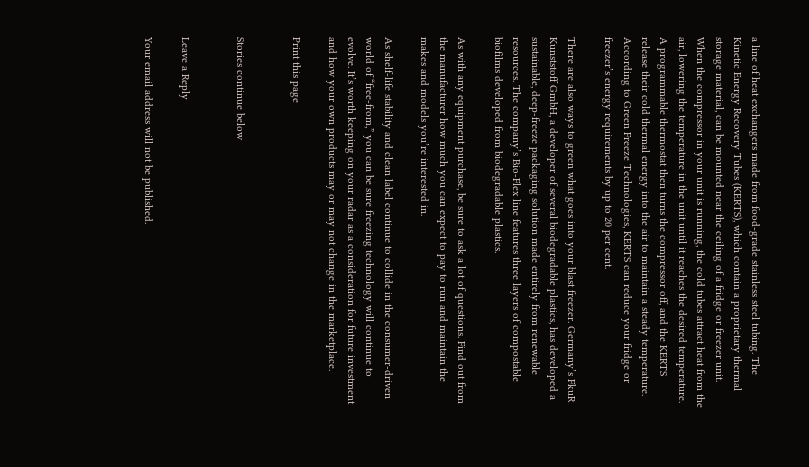a line of heat exchangers made from food-grade stainless steel tubing. The Kinetic Energy Recovery Tubes (KERTS), which contain a proprietary thermal storage material, can be mounted near the ceiling of a fridge or freezer unit. When the compressor in your unit is running, the cold tubes attract heat from the air, lowering the temperature in the unit until it reaches the desired temperature. A programmable thermostat then turns the compressor off, and the KERTS release their cold thermal energy into the air to maintain a steady temperature. According to Green Freeze Technologies, KERTS can reduce your fridge or freezer’s energy requirements by up to 20 per cent.

There are also ways to green what goes into your blast freezer. Germany’s FkuR Kunststoff GmbH, a developer of several biodegradable plastics, has developed a sustainable, deep-freeze packaging solution made entirely from renewable resources. The company’s Bio-Flex line features three layers of compostable biofilms developed from biodegradable plastics.

As with any equipment purchase, be sure to ask a lot of questions. Find out from the manufacturer how much you can expect to pay to run and maintain the makes and models you’re interested in.

As shelf-life stability and clean label continue to collide in the consumer-driven world of “free-from,” you can be sure freezing technology will continue to evolve. It’s worth keeping on your radar as a consideration for future investment and how your own products may or may not change in the marketplace.

Print this page


Stories continue below


Leave a Reply

Your email address will not be published.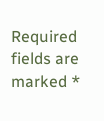Required fields are marked *